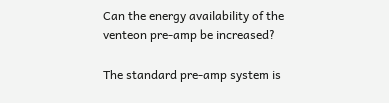Can the energy availability of the venteon pre-amp be increased?

The standard pre-amp system is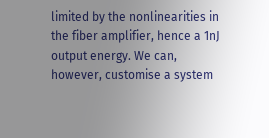limited by the nonlinearities in the fiber amplifier, hence a 1nJ output energy. We can, however, customise a system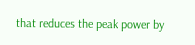that reduces the peak power by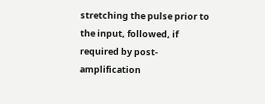stretching the pulse prior to the input, followed, if required by post-amplification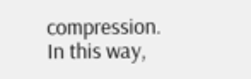compression. In this way,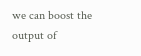we can boost the output of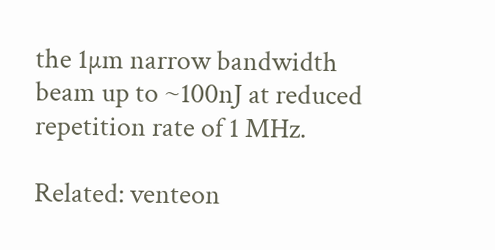the 1µm narrow bandwidth beam up to ~100nJ at reduced repetition rate of 1 MHz.

Related: venteon